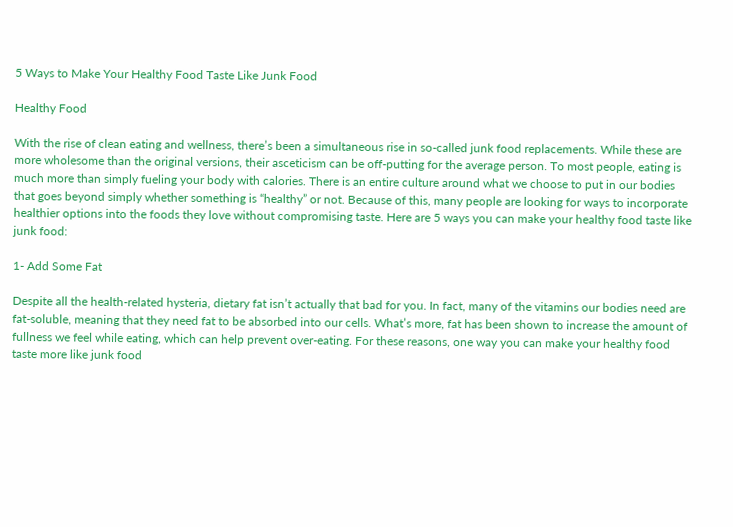5 Ways to Make Your Healthy Food Taste Like Junk Food

Healthy Food

With the rise of clean eating and wellness, there’s been a simultaneous rise in so-called junk food replacements. While these are more wholesome than the original versions, their asceticism can be off-putting for the average person. To most people, eating is much more than simply fueling your body with calories. There is an entire culture around what we choose to put in our bodies that goes beyond simply whether something is “healthy” or not. Because of this, many people are looking for ways to incorporate healthier options into the foods they love without compromising taste. Here are 5 ways you can make your healthy food taste like junk food:

1- Add Some Fat

Despite all the health-related hysteria, dietary fat isn’t actually that bad for you. In fact, many of the vitamins our bodies need are fat-soluble, meaning that they need fat to be absorbed into our cells. What’s more, fat has been shown to increase the amount of fullness we feel while eating, which can help prevent over-eating. For these reasons, one way you can make your healthy food taste more like junk food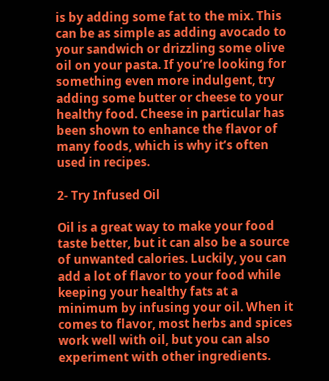is by adding some fat to the mix. This can be as simple as adding avocado to your sandwich or drizzling some olive oil on your pasta. If you’re looking for something even more indulgent, try adding some butter or cheese to your healthy food. Cheese in particular has been shown to enhance the flavor of many foods, which is why it’s often used in recipes.

2- Try Infused Oil

Oil is a great way to make your food taste better, but it can also be a source of unwanted calories. Luckily, you can add a lot of flavor to your food while keeping your healthy fats at a minimum by infusing your oil. When it comes to flavor, most herbs and spices work well with oil, but you can also experiment with other ingredients.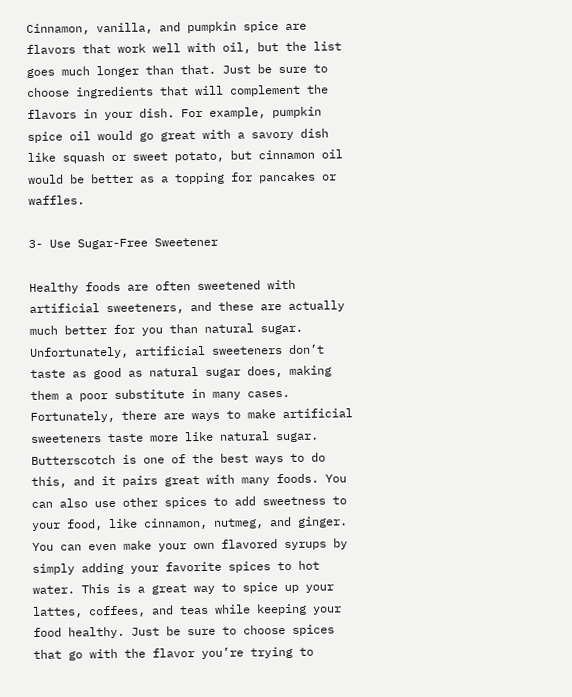Cinnamon, vanilla, and pumpkin spice are flavors that work well with oil, but the list goes much longer than that. Just be sure to choose ingredients that will complement the flavors in your dish. For example, pumpkin spice oil would go great with a savory dish like squash or sweet potato, but cinnamon oil would be better as a topping for pancakes or waffles.

3- Use Sugar-Free Sweetener

Healthy foods are often sweetened with artificial sweeteners, and these are actually much better for you than natural sugar. Unfortunately, artificial sweeteners don’t taste as good as natural sugar does, making them a poor substitute in many cases. Fortunately, there are ways to make artificial sweeteners taste more like natural sugar. Butterscotch is one of the best ways to do this, and it pairs great with many foods. You can also use other spices to add sweetness to your food, like cinnamon, nutmeg, and ginger. You can even make your own flavored syrups by simply adding your favorite spices to hot water. This is a great way to spice up your lattes, coffees, and teas while keeping your food healthy. Just be sure to choose spices that go with the flavor you’re trying to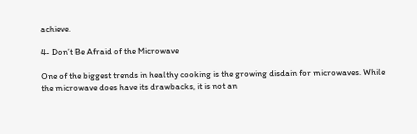achieve.

4- Don’t Be Afraid of the Microwave

One of the biggest trends in healthy cooking is the growing disdain for microwaves. While the microwave does have its drawbacks, it is not an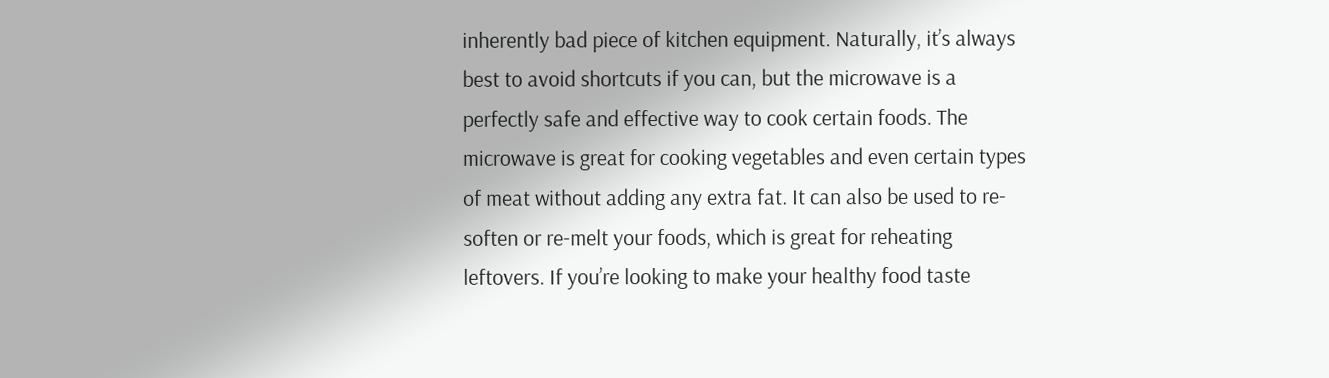inherently bad piece of kitchen equipment. Naturally, it’s always best to avoid shortcuts if you can, but the microwave is a perfectly safe and effective way to cook certain foods. The microwave is great for cooking vegetables and even certain types of meat without adding any extra fat. It can also be used to re-soften or re-melt your foods, which is great for reheating leftovers. If you’re looking to make your healthy food taste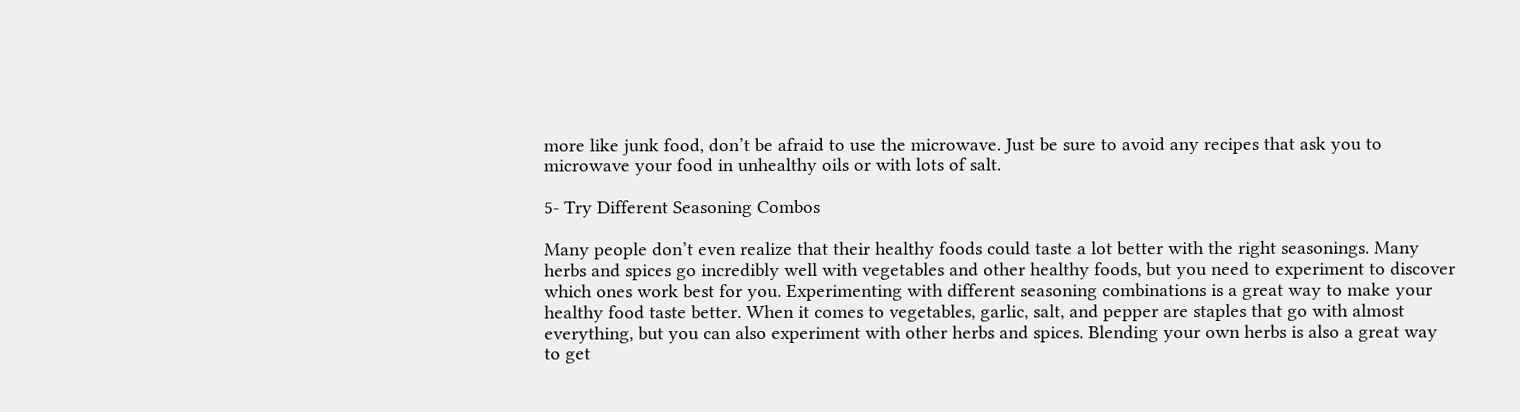more like junk food, don’t be afraid to use the microwave. Just be sure to avoid any recipes that ask you to microwave your food in unhealthy oils or with lots of salt.

5- Try Different Seasoning Combos

Many people don’t even realize that their healthy foods could taste a lot better with the right seasonings. Many herbs and spices go incredibly well with vegetables and other healthy foods, but you need to experiment to discover which ones work best for you. Experimenting with different seasoning combinations is a great way to make your healthy food taste better. When it comes to vegetables, garlic, salt, and pepper are staples that go with almost everything, but you can also experiment with other herbs and spices. Blending your own herbs is also a great way to get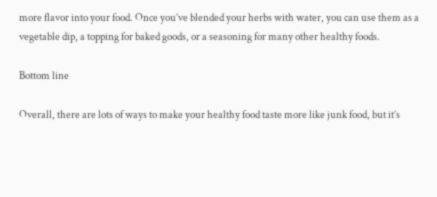more flavor into your food. Once you’ve blended your herbs with water, you can use them as a vegetable dip, a topping for baked goods, or a seasoning for many other healthy foods.

Bottom line

Overall, there are lots of ways to make your healthy food taste more like junk food, but it’s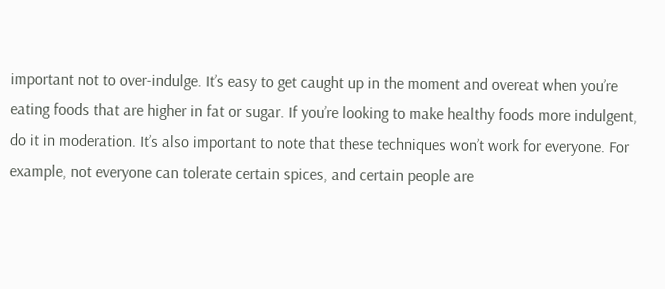important not to over-indulge. It’s easy to get caught up in the moment and overeat when you’re eating foods that are higher in fat or sugar. If you’re looking to make healthy foods more indulgent, do it in moderation. It’s also important to note that these techniques won’t work for everyone. For example, not everyone can tolerate certain spices, and certain people are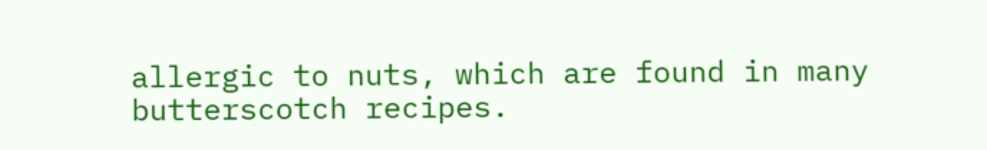allergic to nuts, which are found in many butterscotch recipes.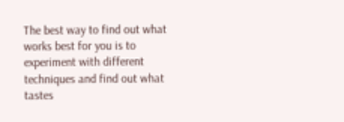The best way to find out what works best for you is to experiment with different techniques and find out what tastes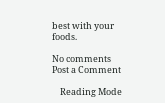best with your foods.

No comments
Post a Comment

    Reading Mode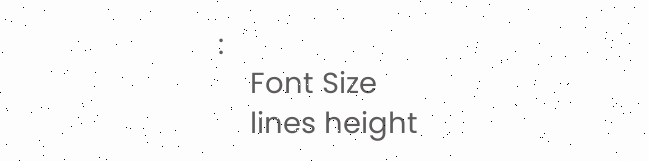:
    Font Size
    lines height